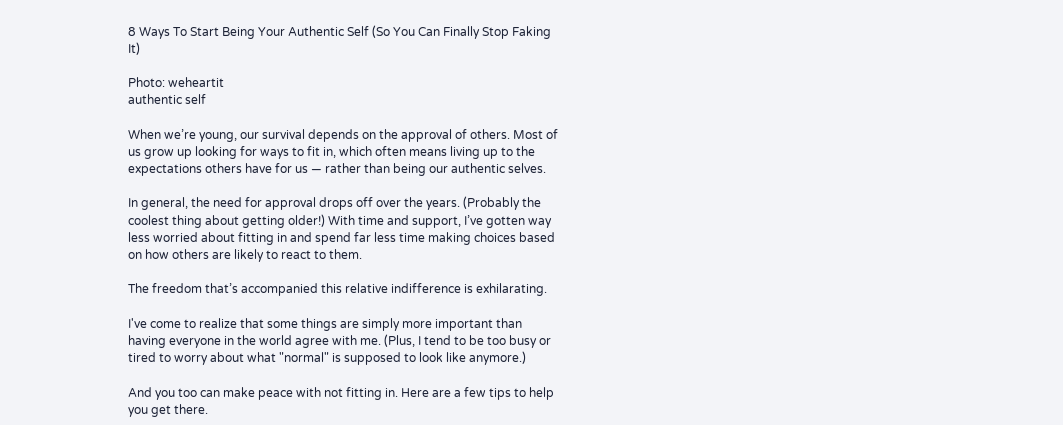8 Ways To Start Being Your Authentic Self (So You Can Finally Stop Faking It)

Photo: weheartit
authentic self

When we’re young, our survival depends on the approval of others. Most of us grow up looking for ways to fit in, which often means living up to the expectations others have for us — rather than being our authentic selves.

In general, the need for approval drops off over the years. (Probably the coolest thing about getting older!) With time and support, I’ve gotten way less worried about fitting in and spend far less time making choices based on how others are likely to react to them.

The freedom that’s accompanied this relative indifference is exhilarating.

I've come to realize that some things are simply more important than having everyone in the world agree with me. (Plus, I tend to be too busy or tired to worry about what "normal" is supposed to look like anymore.)

And you too can make peace with not fitting in. Here are a few tips to help you get there.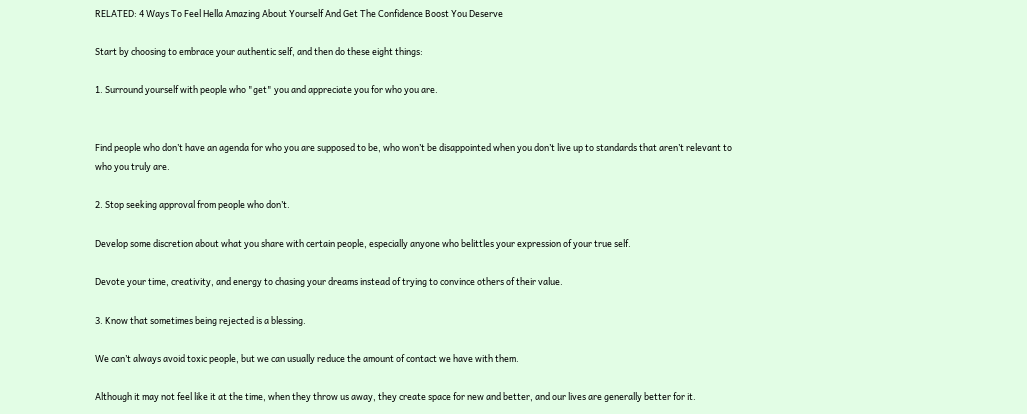RELATED: 4 Ways To Feel Hella Amazing About Yourself And Get The Confidence Boost You Deserve

Start by choosing to embrace your authentic self, and then do these eight things:

1. Surround yourself with people who "get" you and appreciate you for who you are.


Find people who don’t have an agenda for who you are supposed to be, who won’t be disappointed when you don’t live up to standards that aren’t relevant to who you truly are.

2. Stop seeking approval from people who don’t.

Develop some discretion about what you share with certain people, especially anyone who belittles your expression of your true self.

Devote your time, creativity, and energy to chasing your dreams instead of trying to convince others of their value.

3. Know that sometimes being rejected is a blessing.

We can’t always avoid toxic people, but we can usually reduce the amount of contact we have with them.

Although it may not feel like it at the time, when they throw us away, they create space for new and better, and our lives are generally better for it.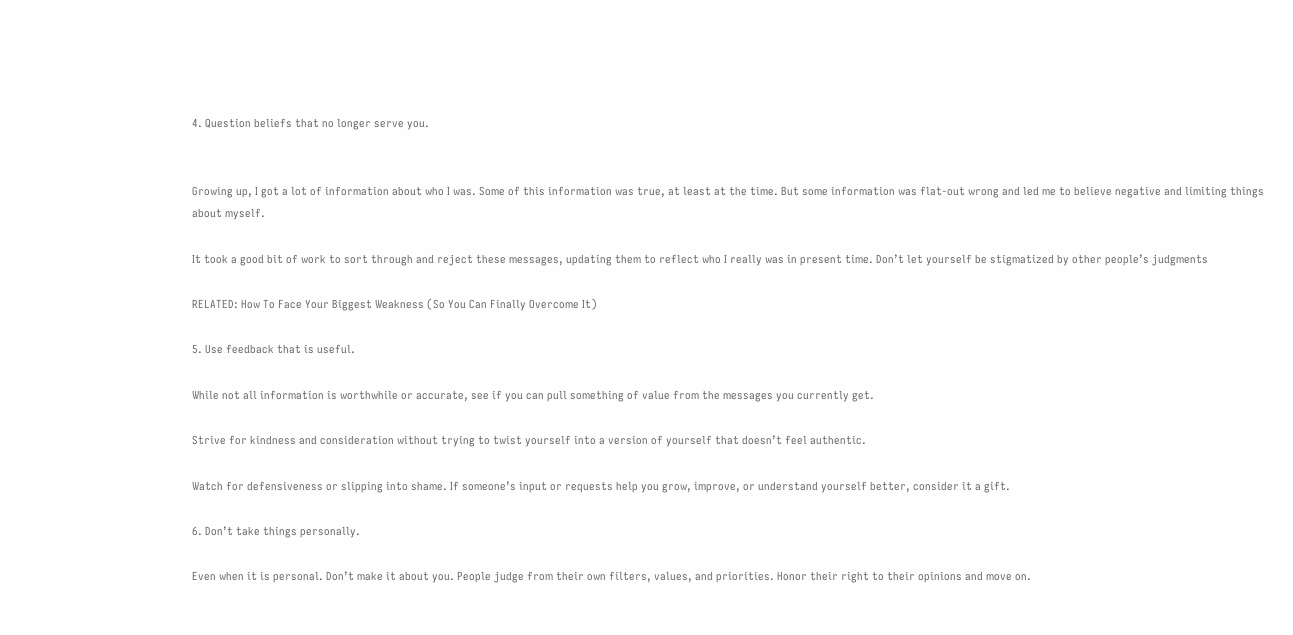4. Question beliefs that no longer serve you.


Growing up, I got a lot of information about who I was. Some of this information was true, at least at the time. But some information was flat-out wrong and led me to believe negative and limiting things about myself.

It took a good bit of work to sort through and reject these messages, updating them to reflect who I really was in present time. Don’t let yourself be stigmatized by other people’s judgments

RELATED: How To Face Your Biggest Weakness (So You Can Finally Overcome It)

5. Use feedback that is useful.

While not all information is worthwhile or accurate, see if you can pull something of value from the messages you currently get.

Strive for kindness and consideration without trying to twist yourself into a version of yourself that doesn’t feel authentic.

Watch for defensiveness or slipping into shame. If someone’s input or requests help you grow, improve, or understand yourself better, consider it a gift.

6. Don’t take things personally.

Even when it is personal. Don’t make it about you. People judge from their own filters, values, and priorities. Honor their right to their opinions and move on.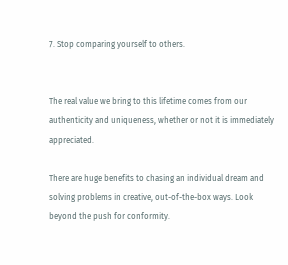7. Stop comparing yourself to others.


The real value we bring to this lifetime comes from our authenticity and uniqueness, whether or not it is immediately appreciated.

There are huge benefits to chasing an individual dream and solving problems in creative, out-of-the-box ways. Look beyond the push for conformity.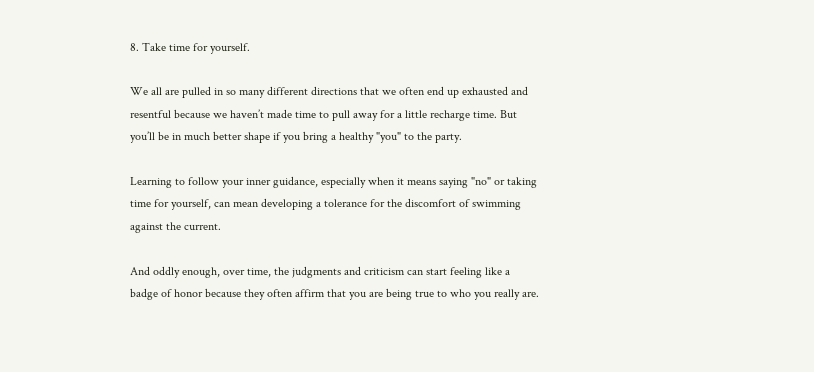8. Take time for yourself.

We all are pulled in so many different directions that we often end up exhausted and resentful because we haven’t made time to pull away for a little recharge time. But you’ll be in much better shape if you bring a healthy "you" to the party.

Learning to follow your inner guidance, especially when it means saying "no" or taking time for yourself, can mean developing a tolerance for the discomfort of swimming against the current.

And oddly enough, over time, the judgments and criticism can start feeling like a badge of honor because they often affirm that you are being true to who you really are.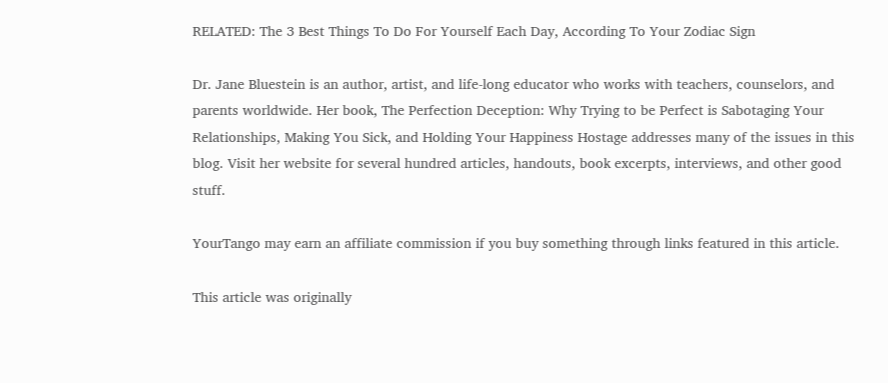RELATED: The 3 Best Things To Do For Yourself Each Day, According To Your Zodiac Sign

Dr. Jane Bluestein is an author, artist, and life-long educator who works with teachers, counselors, and parents worldwide. Her book, The Perfection Deception: Why Trying to be Perfect is Sabotaging Your Relationships, Making You Sick, and Holding Your Happiness Hostage addresses many of the issues in this blog. Visit her website for several hundred articles, handouts, book excerpts, interviews, and other good stuff.

YourTango may earn an affiliate commission if you buy something through links featured in this article.

This article was originally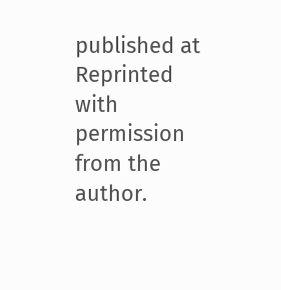published at Reprinted with permission from the author.